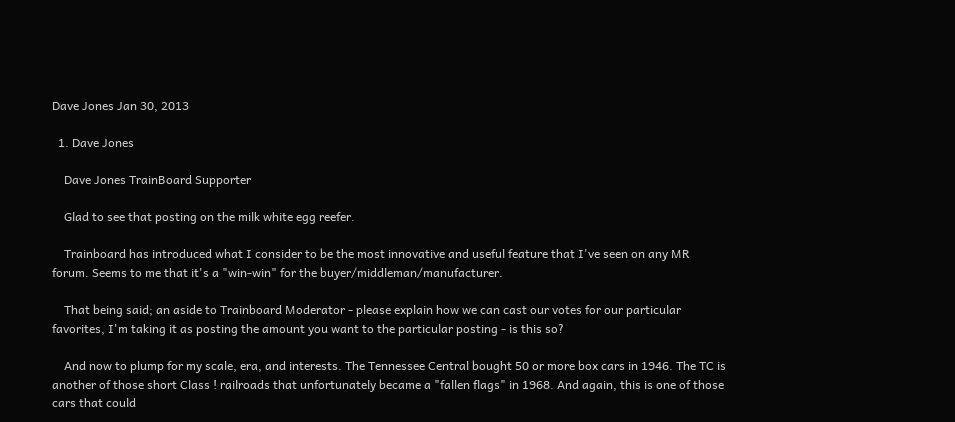Dave Jones Jan 30, 2013

  1. Dave Jones

    Dave Jones TrainBoard Supporter

    Glad to see that posting on the milk white egg reefer.

    Trainboard has introduced what I consider to be the most innovative and useful feature that I've seen on any MR forum. Seems to me that it's a "win-win" for the buyer/middleman/manufacturer.

    That being said; an aside to Trainboard Moderator - please explain how we can cast our votes for our particular favorites, I'm taking it as posting the amount you want to the particular posting - is this so?

    And now to plump for my scale, era, and interests. The Tennessee Central bought 50 or more box cars in 1946. The TC is another of those short Class ! railroads that unfortunately became a "fallen flags" in 1968. And again, this is one of those cars that could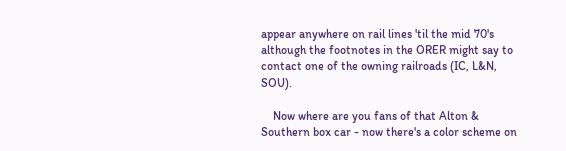appear anywhere on rail lines 'til the mid 70's although the footnotes in the ORER might say to contact one of the owning railroads (IC, L&N, SOU).

    Now where are you fans of that Alton & Southern box car - now there's a color scheme on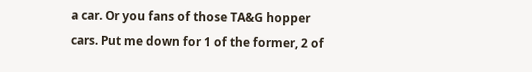a car. Or you fans of those TA&G hopper cars. Put me down for 1 of the former, 2 of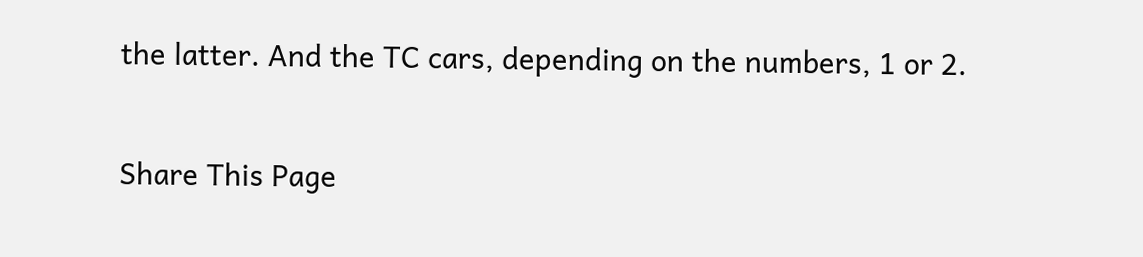the latter. And the TC cars, depending on the numbers, 1 or 2.

Share This Page